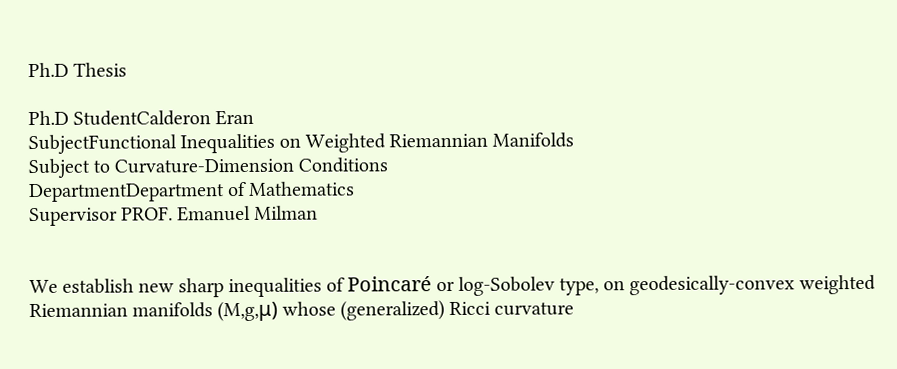Ph.D Thesis

Ph.D StudentCalderon Eran
SubjectFunctional Inequalities on Weighted Riemannian Manifolds
Subject to Curvature-Dimension Conditions
DepartmentDepartment of Mathematics
Supervisor PROF. Emanuel Milman


We establish new sharp inequalities of Poincaré or log-Sobolev type, on geodesically-convex weighted Riemannian manifolds (M,g,μ) whose (generalized) Ricci curvature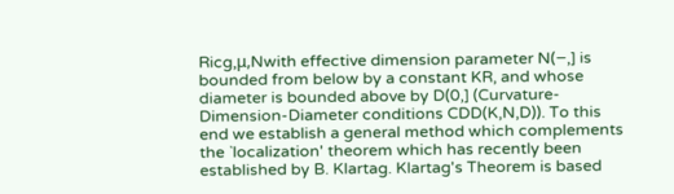Ricg,μ,Nwith effective dimension parameter N(−,] is bounded from below by a constant KR, and whose diameter is bounded above by D(0,] (Curvature-Dimension-Diameter conditions CDD(K,N,D)). To this end we establish a general method which complements the `localization' theorem which has recently been established by B. Klartag. Klartag's Theorem is based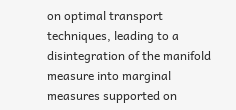on optimal transport techniques, leading to a disintegration of the manifold measure into marginal measures supported on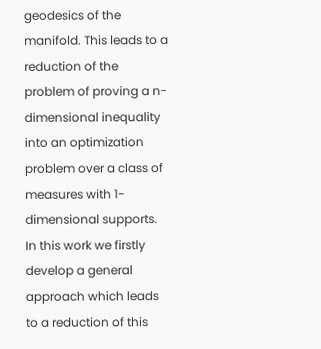geodesics of the manifold. This leads to a reduction of the problem of proving a n-dimensional inequality into an optimization problem over a class of measures with 1-dimensional supports. In this work we firstly develop a general approach which leads to a reduction of this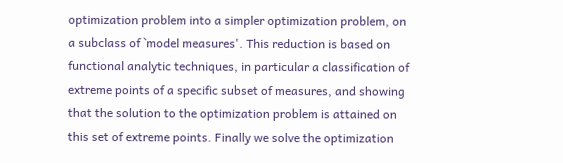optimization problem into a simpler optimization problem, on a subclass of `model measures'. This reduction is based on functional analytic techniques, in particular a classification of extreme points of a specific subset of measures, and showing that the solution to the optimization problem is attained on this set of extreme points. Finally we solve the optimization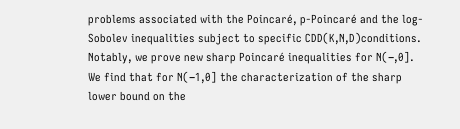problems associated with the Poincaré, p-Poincaré and the log-Sobolev inequalities subject to specific CDD(K,N,D)conditions. Notably, we prove new sharp Poincaré inequalities for N(−,0]. We find that for N(−1,0] the characterization of the sharp lower bound on the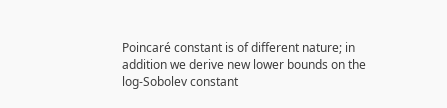Poincaré constant is of different nature; in addition we derive new lower bounds on the log-Sobolev constant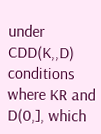under CDD(K,,D) conditions where KR and D(0,], which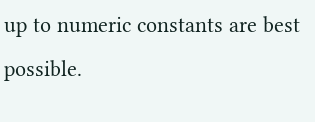up to numeric constants are best possible.